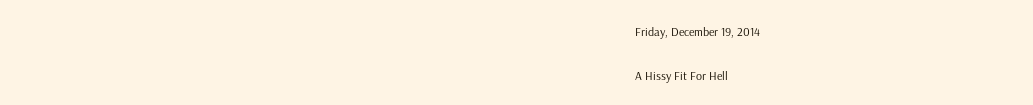Friday, December 19, 2014

A Hissy Fit For Hell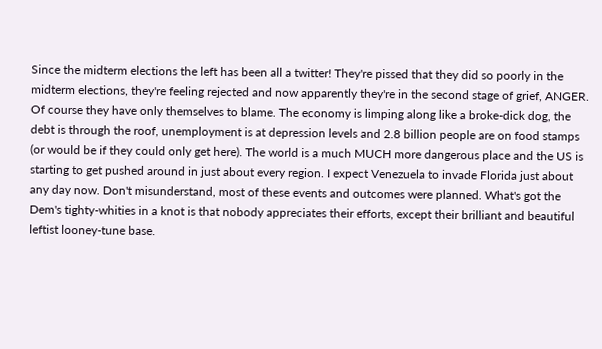Since the midterm elections the left has been all a twitter! They're pissed that they did so poorly in the midterm elections, they're feeling rejected and now apparently they're in the second stage of grief, ANGER. Of course they have only themselves to blame. The economy is limping along like a broke-dick dog, the debt is through the roof, unemployment is at depression levels and 2.8 billion people are on food stamps (or would be if they could only get here). The world is a much MUCH more dangerous place and the US is starting to get pushed around in just about every region. I expect Venezuela to invade Florida just about any day now. Don't misunderstand, most of these events and outcomes were planned. What's got the Dem's tighty-whities in a knot is that nobody appreciates their efforts, except their brilliant and beautiful leftist looney-tune base.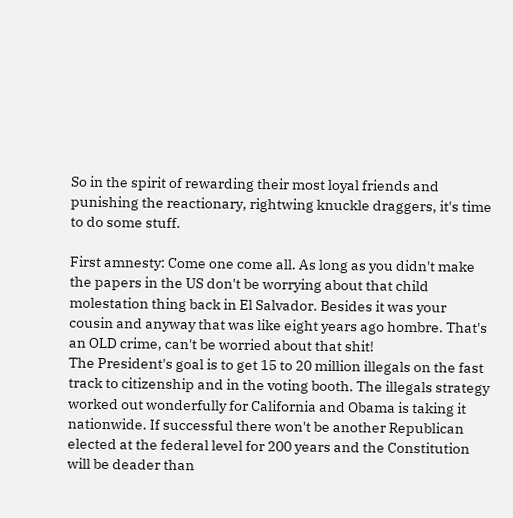So in the spirit of rewarding their most loyal friends and punishing the reactionary, rightwing knuckle draggers, it's time to do some stuff.

First amnesty: Come one come all. As long as you didn't make the papers in the US don't be worrying about that child molestation thing back in El Salvador. Besides it was your cousin and anyway that was like eight years ago hombre. That's an OLD crime, can't be worried about that shit!
The President's goal is to get 15 to 20 million illegals on the fast track to citizenship and in the voting booth. The illegals strategy worked out wonderfully for California and Obama is taking it nationwide. If successful there won't be another Republican elected at the federal level for 200 years and the Constitution will be deader than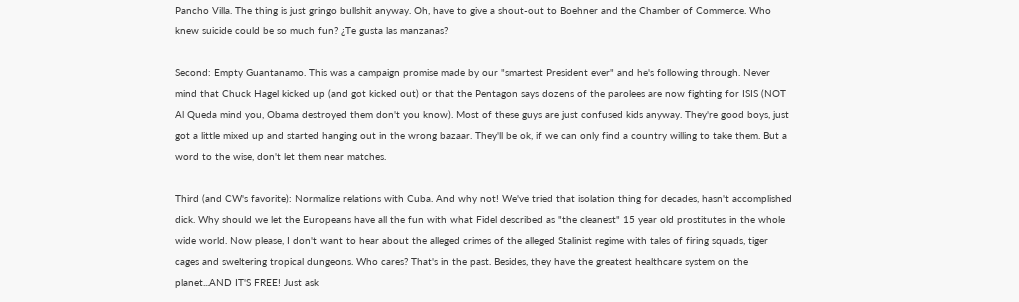Pancho Villa. The thing is just gringo bullshit anyway. Oh, have to give a shout-out to Boehner and the Chamber of Commerce. Who knew suicide could be so much fun? ¿Te gusta las manzanas?

Second: Empty Guantanamo. This was a campaign promise made by our "smartest President ever" and he's following through. Never mind that Chuck Hagel kicked up (and got kicked out) or that the Pentagon says dozens of the parolees are now fighting for ISIS (NOT Al Queda mind you, Obama destroyed them don't you know). Most of these guys are just confused kids anyway. They're good boys, just got a little mixed up and started hanging out in the wrong bazaar. They'll be ok, if we can only find a country willing to take them. But a word to the wise, don't let them near matches.

Third (and CW's favorite): Normalize relations with Cuba. And why not! We've tried that isolation thing for decades, hasn't accomplished dick. Why should we let the Europeans have all the fun with what Fidel described as "the cleanest" 15 year old prostitutes in the whole wide world. Now please, I don't want to hear about the alleged crimes of the alleged Stalinist regime with tales of firing squads, tiger cages and sweltering tropical dungeons. Who cares? That's in the past. Besides, they have the greatest healthcare system on the planet...AND IT'S FREE! Just ask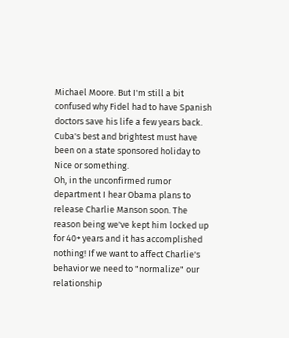Michael Moore. But I'm still a bit confused why Fidel had to have Spanish doctors save his life a few years back. Cuba's best and brightest must have been on a state sponsored holiday to Nice or something.
Oh, in the unconfirmed rumor department I hear Obama plans to release Charlie Manson soon. The reason being we've kept him locked up for 40+ years and it has accomplished nothing! If we want to affect Charlie's behavior we need to "normalize" our relationship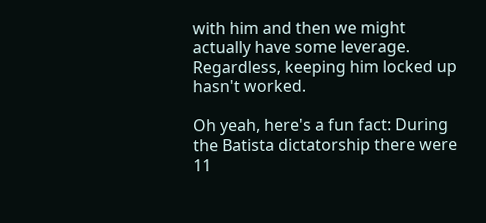with him and then we might actually have some leverage. Regardless, keeping him locked up hasn't worked.

Oh yeah, here's a fun fact: During the Batista dictatorship there were 11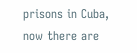prisons in Cuba, now there are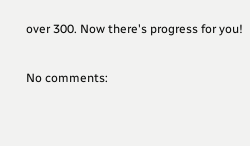over 300. Now there's progress for you!

No comments: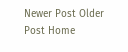Newer Post Older Post Home